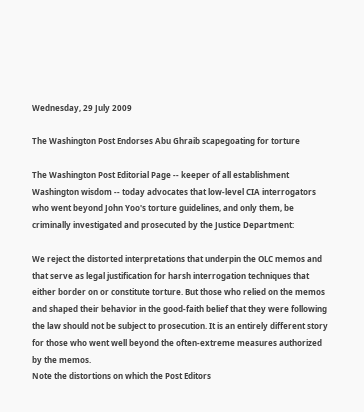Wednesday, 29 July 2009

The Washington Post Endorses Abu Ghraib scapegoating for torture

The Washington Post Editorial Page -- keeper of all establishment Washington wisdom -- today advocates that low-level CIA interrogators who went beyond John Yoo's torture guidelines, and only them, be criminally investigated and prosecuted by the Justice Department:

We reject the distorted interpretations that underpin the OLC memos and that serve as legal justification for harsh interrogation techniques that either border on or constitute torture. But those who relied on the memos and shaped their behavior in the good-faith belief that they were following the law should not be subject to prosecution. It is an entirely different story for those who went well beyond the often-extreme measures authorized by the memos.
Note the distortions on which the Post Editors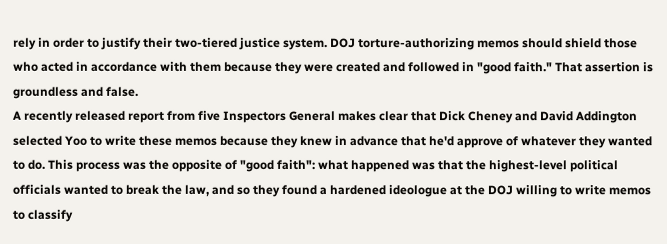rely in order to justify their two-tiered justice system. DOJ torture-authorizing memos should shield those who acted in accordance with them because they were created and followed in "good faith." That assertion is groundless and false.
A recently released report from five Inspectors General makes clear that Dick Cheney and David Addington selected Yoo to write these memos because they knew in advance that he'd approve of whatever they wanted to do. This process was the opposite of "good faith": what happened was that the highest-level political officials wanted to break the law, and so they found a hardened ideologue at the DOJ willing to write memos to classify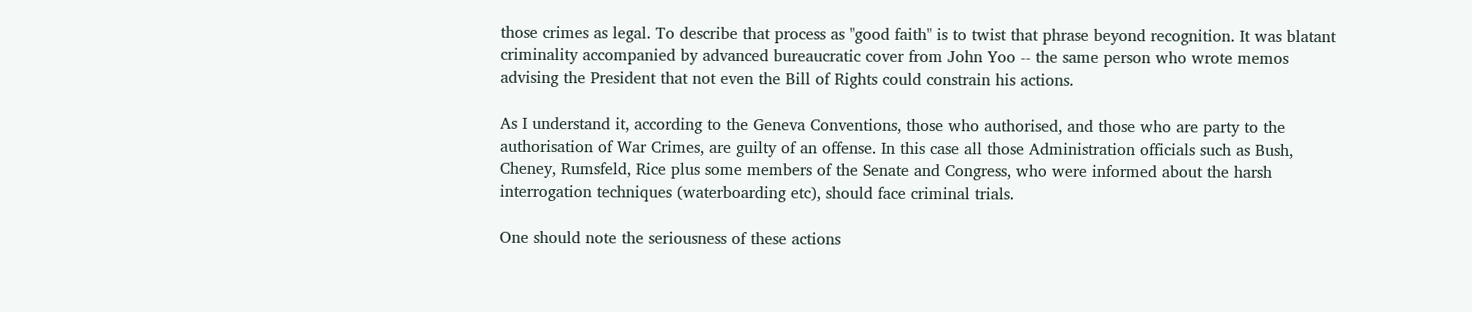those crimes as legal. To describe that process as "good faith" is to twist that phrase beyond recognition. It was blatant criminality accompanied by advanced bureaucratic cover from John Yoo -- the same person who wrote memos advising the President that not even the Bill of Rights could constrain his actions.

As I understand it, according to the Geneva Conventions, those who authorised, and those who are party to the authorisation of War Crimes, are guilty of an offense. In this case all those Administration officials such as Bush, Cheney, Rumsfeld, Rice plus some members of the Senate and Congress, who were informed about the harsh interrogation techniques (waterboarding etc), should face criminal trials.

One should note the seriousness of these actions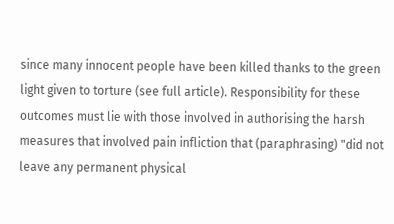since many innocent people have been killed thanks to the green light given to torture (see full article). Responsibility for these outcomes must lie with those involved in authorising the harsh measures that involved pain infliction that (paraphrasing) "did not leave any permanent physical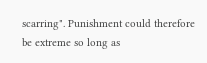scarring". Punishment could therefore be extreme so long as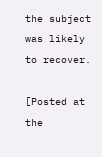the subject was likely to recover.

[Posted at the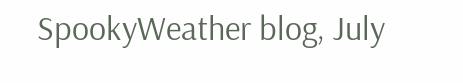SpookyWeather blog, July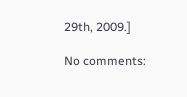29th, 2009.]

No comments: